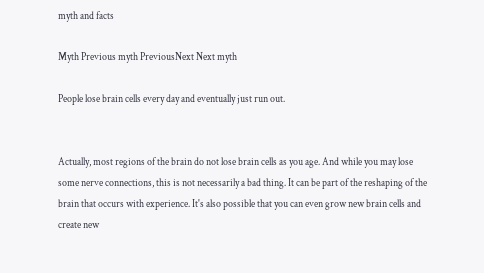myth and facts

Myth Previous myth PreviousNext Next myth

People lose brain cells every day and eventually just run out.


Actually, most regions of the brain do not lose brain cells as you age. And while you may lose some nerve connections, this is not necessarily a bad thing. It can be part of the reshaping of the brain that occurs with experience. It's also possible that you can even grow new brain cells and create new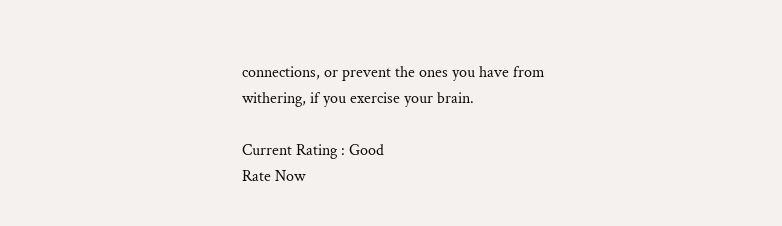connections, or prevent the ones you have from withering, if you exercise your brain.

Current Rating : Good
Rate Now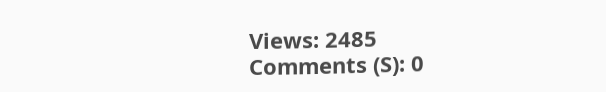Views: 2485
Comments (S): 0